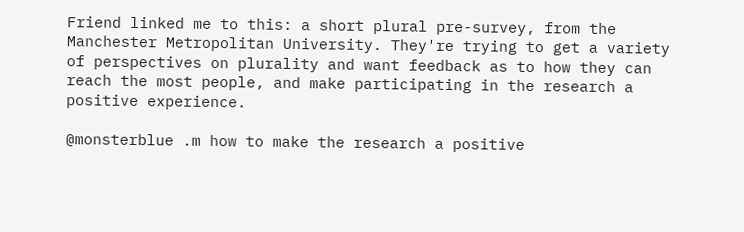Friend linked me to this: a short plural pre-survey, from the Manchester Metropolitan University. They're trying to get a variety of perspectives on plurality and want feedback as to how they can reach the most people, and make participating in the research a positive experience.

@monsterblue .m how to make the research a positive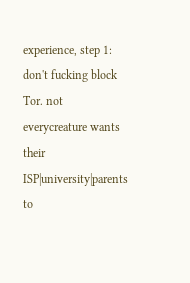experience, step 1: don't fucking block Tor. not everycreature wants their ISP|university|parents to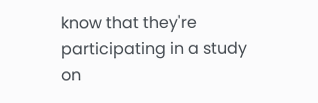know that they're participating in a study on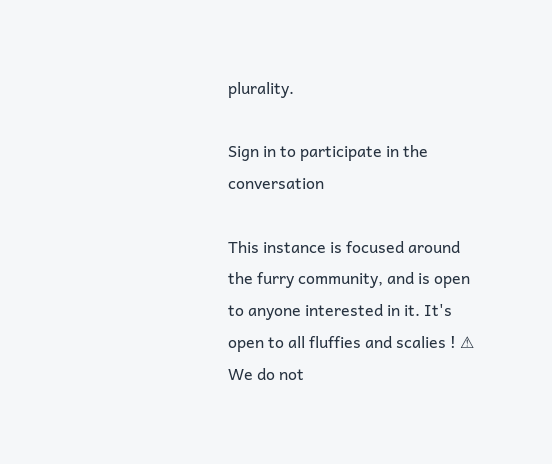plurality.

Sign in to participate in the conversation

This instance is focused around the furry community, and is open to anyone interested in it. It's open to all fluffies and scalies ! ⚠ We do not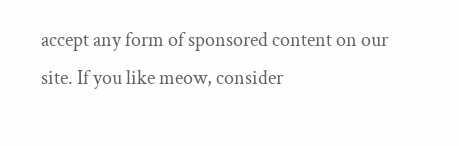accept any form of sponsored content on our site. If you like meow, consider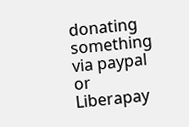donating something via paypal or Liberapay